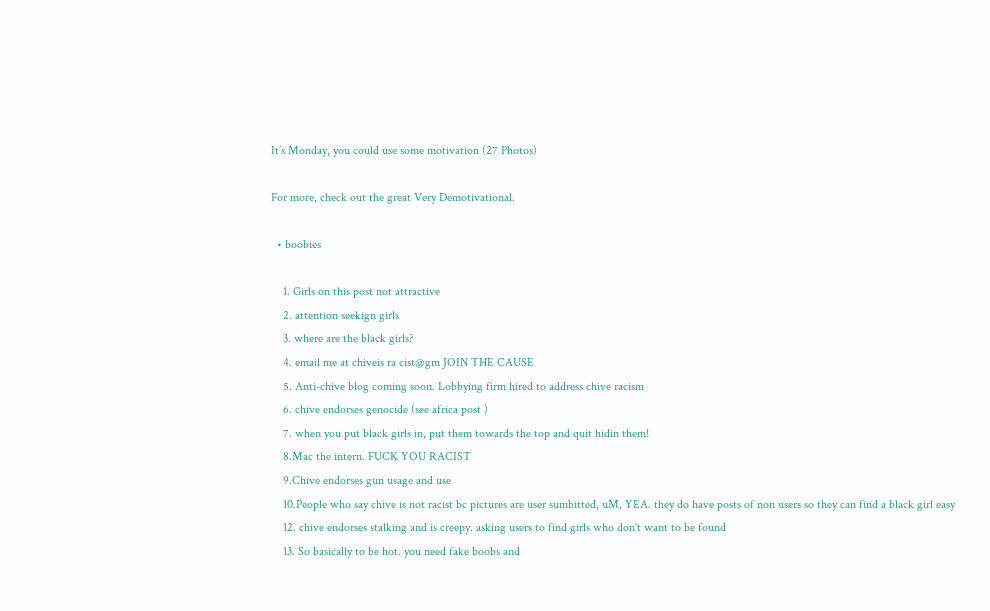It’s Monday, you could use some motivation (27 Photos)

For more, check out the great Very Demotivational.

  • boobies

    1. Girls on this post not attractive
    2. attention seekign girls
    3. where are the black girls?
    4. email me at chiveis ra cist@gm JOIN THE CAUSE
    5. Anti-chive blog coming soon. Lobbying firm hired to address chive racism
    6. chive endorses genocide (see africa post )
    7. when you put black girls in, put them towards the top and quit hidin them!
    8.Mac the intern. FUCK YOU RACIST
    9.Chive endorses gun usage and use
    10.People who say chive is not racist bc pictures are user sumbitted, uM, YEA. they do have posts of non users so they can find a black girl easy
    12. chive endorses stalking and is creepy. asking users to find girls who don't want to be found
    13. So basically to be hot. you need fake boobs and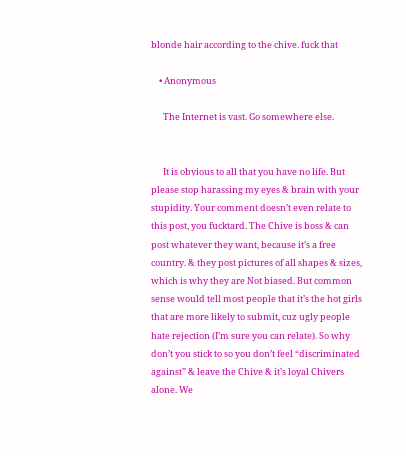blonde hair according to the chive. fuck that

    • Anonymous

      The Internet is vast. Go somewhere else.


      It is obvious to all that you have no life. But please stop harassing my eyes & brain with your stupidity. Your comment doesn’t even relate to this post, you fucktard. The Chive is boss & can post whatever they want, because it’s a free country. & they post pictures of all shapes & sizes, which is why they are Not biased. But common sense would tell most people that it’s the hot girls that are more likely to submit, cuz ugly people hate rejection (I’m sure you can relate). So why don’t you stick to so you don’t feel “discriminated against” & leave the Chive & it’s loyal Chivers alone. We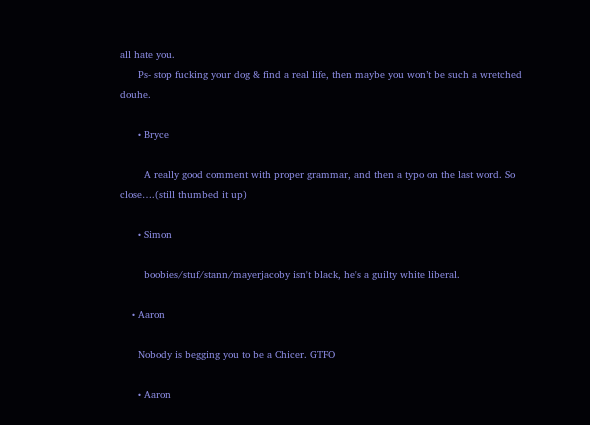all hate you.
      Ps- stop fucking your dog & find a real life, then maybe you won’t be such a wretched douhe.

      • Bryce

        A really good comment with proper grammar, and then a typo on the last word. So close….(still thumbed it up)

      • Simon

        boobies/stuf/stann/mayerjacoby isn't black, he's a guilty white liberal.

    • Aaron

      Nobody is begging you to be a Chicer. GTFO

      • Aaron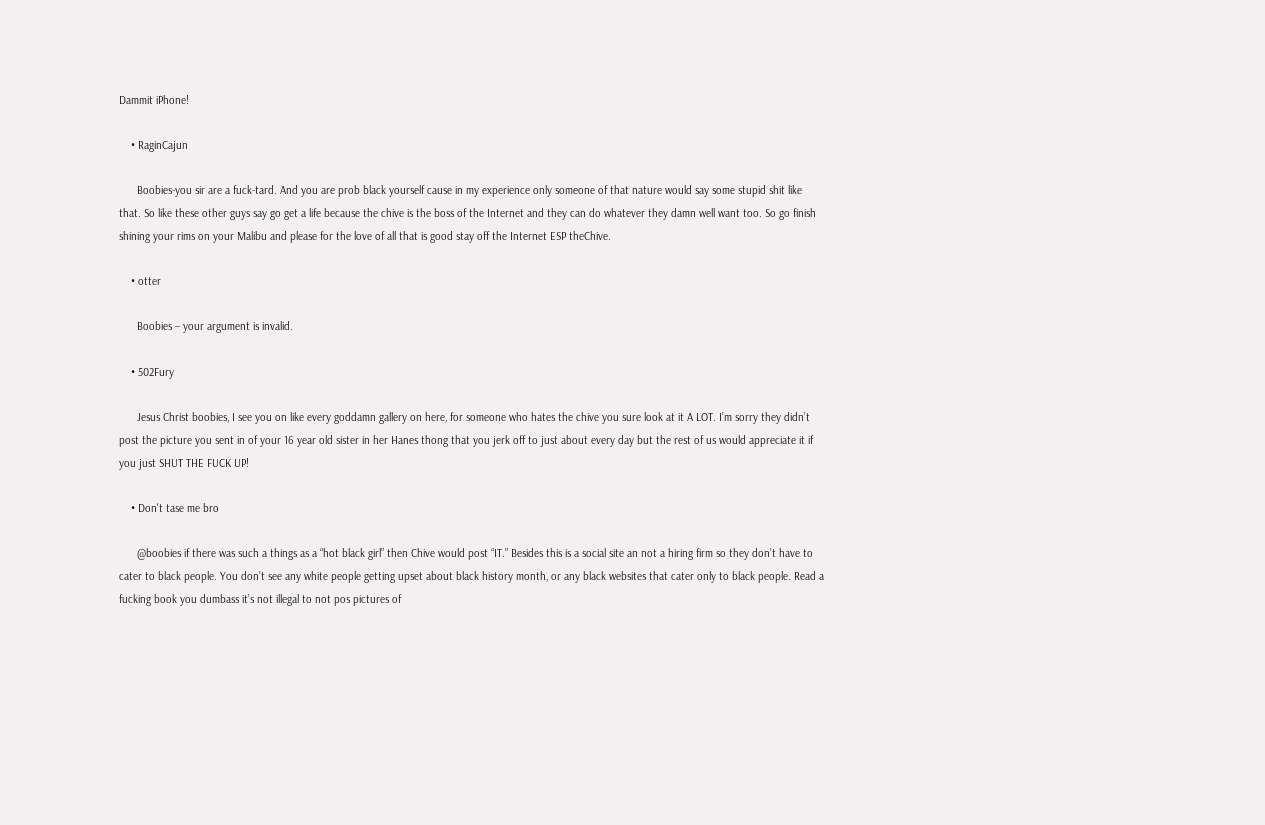Dammit iPhone!

    • RaginCajun

      Boobies-you sir are a fuck-tard. And you are prob black yourself cause in my experience only someone of that nature would say some stupid shit like that. So like these other guys say go get a life because the chive is the boss of the Internet and they can do whatever they damn well want too. So go finish shining your rims on your Malibu and please for the love of all that is good stay off the Internet ESP theChive.

    • otter

      Boobies – your argument is invalid.

    • 502Fury

      Jesus Christ boobies, I see you on like every goddamn gallery on here, for someone who hates the chive you sure look at it A LOT. I’m sorry they didn’t post the picture you sent in of your 16 year old sister in her Hanes thong that you jerk off to just about every day but the rest of us would appreciate it if you just SHUT THE FUCK UP!

    • Don't tase me bro

      @boobies if there was such a things as a “hot black girl” then Chive would post “IT.” Besides this is a social site an not a hiring firm so they don’t have to cater to black people. You don’t see any white people getting upset about black history month, or any black websites that cater only to black people. Read a fucking book you dumbass it’s not illegal to not pos pictures of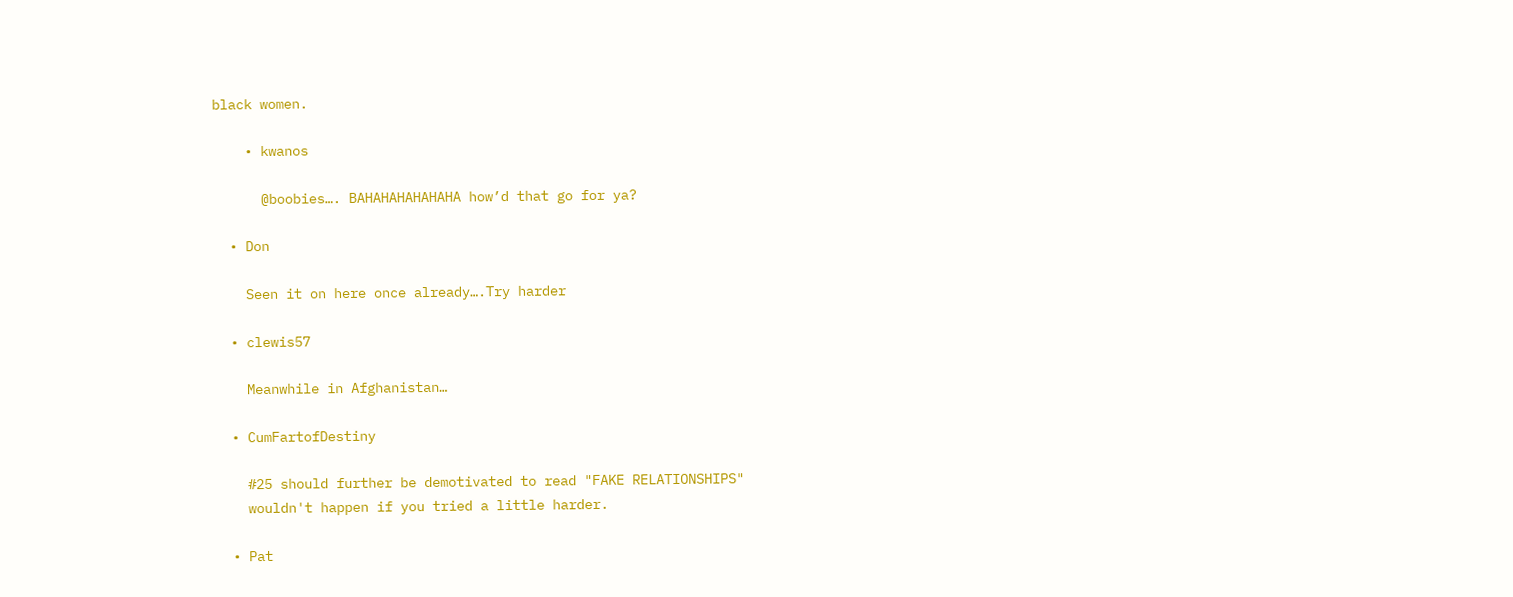black women.

    • kwanos

      @boobies…. BAHAHAHAHAHAHA how’d that go for ya?

  • Don

    Seen it on here once already….Try harder

  • clewis57

    Meanwhile in Afghanistan…

  • CumFartofDestiny

    #25 should further be demotivated to read "FAKE RELATIONSHIPS"
    wouldn't happen if you tried a little harder.

  • Pat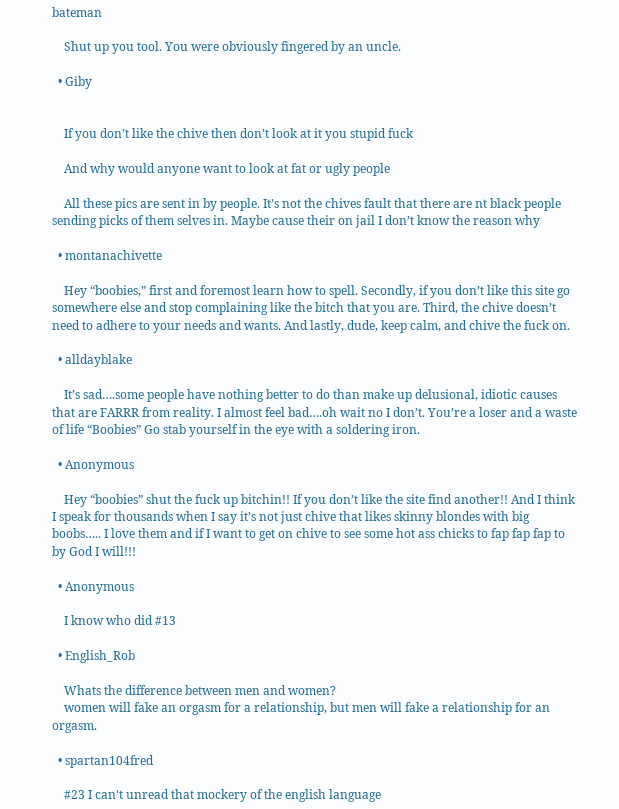bateman

    Shut up you tool. You were obviously fingered by an uncle.

  • Giby


    If you don’t like the chive then don’t look at it you stupid fuck

    And why would anyone want to look at fat or ugly people

    All these pics are sent in by people. It’s not the chives fault that there are nt black people sending picks of them selves in. Maybe cause their on jail I don’t know the reason why

  • montanachivette

    Hey “boobies,” first and foremost learn how to spell. Secondly, if you don’t like this site go somewhere else and stop complaining like the bitch that you are. Third, the chive doesn’t need to adhere to your needs and wants. And lastly, dude, keep calm, and chive the fuck on.

  • alldayblake

    It’s sad….some people have nothing better to do than make up delusional, idiotic causes that are FARRR from reality. I almost feel bad….oh wait no I don’t. You’re a loser and a waste of life “Boobies” Go stab yourself in the eye with a soldering iron.

  • Anonymous

    Hey “boobies” shut the fuck up bitchin!! If you don’t like the site find another!! And I think I speak for thousands when I say it’s not just chive that likes skinny blondes with big boobs….. I love them and if I want to get on chive to see some hot ass chicks to fap fap fap to by God I will!!!

  • Anonymous

    I know who did #13

  • English_Rob

    Whats the difference between men and women?
    women will fake an orgasm for a relationship, but men will fake a relationship for an orgasm.

  • spartan104fred

    #23 I can't unread that mockery of the english language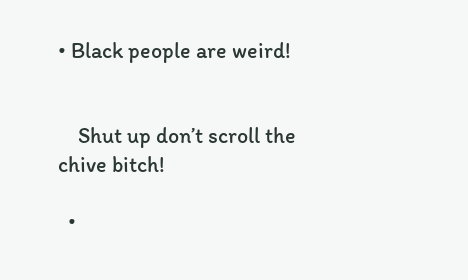• Black people are weird!


    Shut up don’t scroll the chive bitch!

  •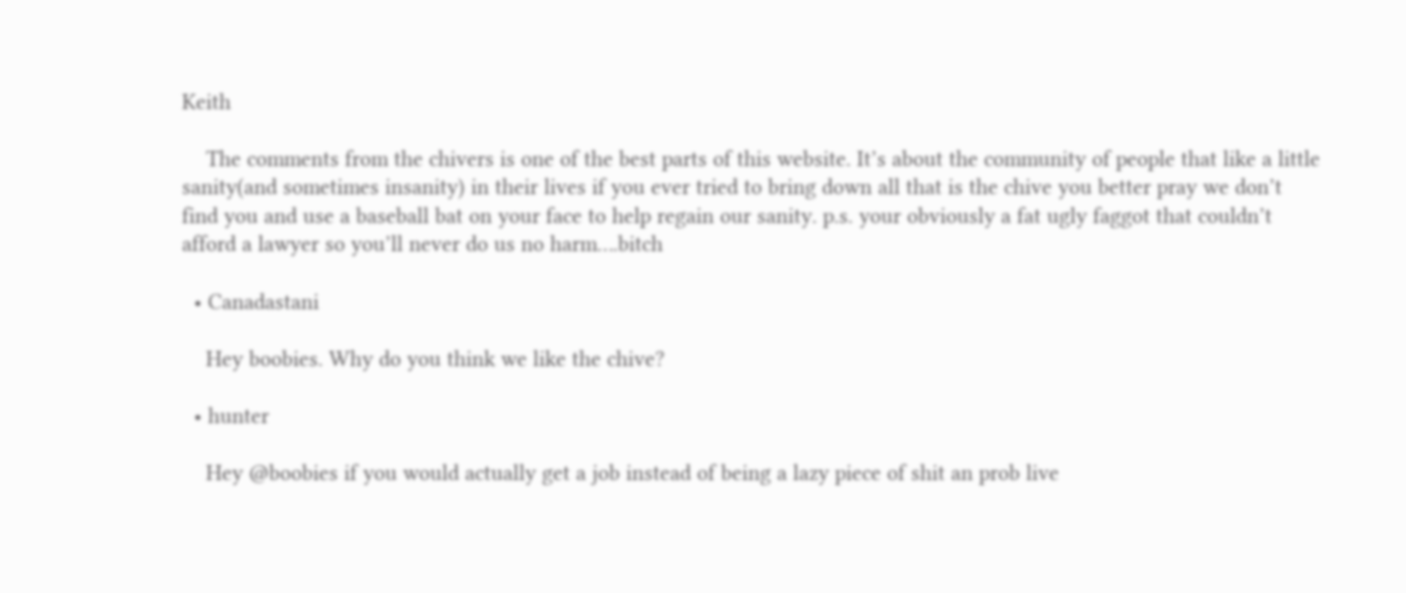Keith

    The comments from the chivers is one of the best parts of this website. It’s about the community of people that like a little sanity(and sometimes insanity) in their lives if you ever tried to bring down all that is the chive you better pray we don’t find you and use a baseball bat on your face to help regain our sanity. p.s. your obviously a fat ugly faggot that couldn’t afford a lawyer so you’ll never do us no harm….bitch

  • Canadastani

    Hey boobies. Why do you think we like the chive?

  • hunter

    Hey @boobies if you would actually get a job instead of being a lazy piece of shit an prob live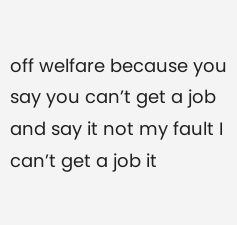off welfare because you say you can’t get a job and say it not my fault I can’t get a job it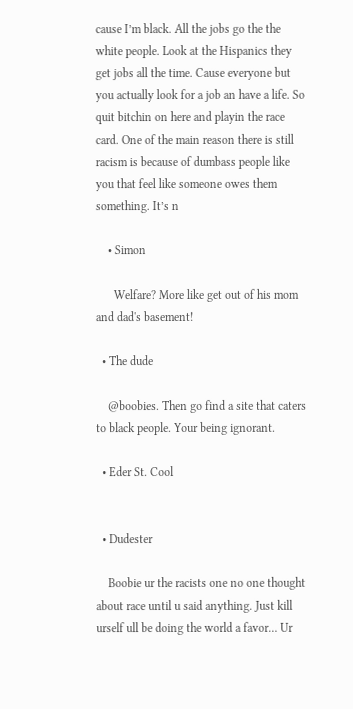cause I’m black. All the jobs go the the white people. Look at the Hispanics they get jobs all the time. Cause everyone but you actually look for a job an have a life. So quit bitchin on here and playin the race card. One of the main reason there is still racism is because of dumbass people like you that feel like someone owes them something. It’s n

    • Simon

      Welfare? More like get out of his mom and dad's basement!

  • The dude

    @boobies. Then go find a site that caters to black people. Your being ignorant.

  • Eder St. Cool


  • Dudester

    Boobie ur the racists one no one thought about race until u said anything. Just kill urself ull be doing the world a favor… Ur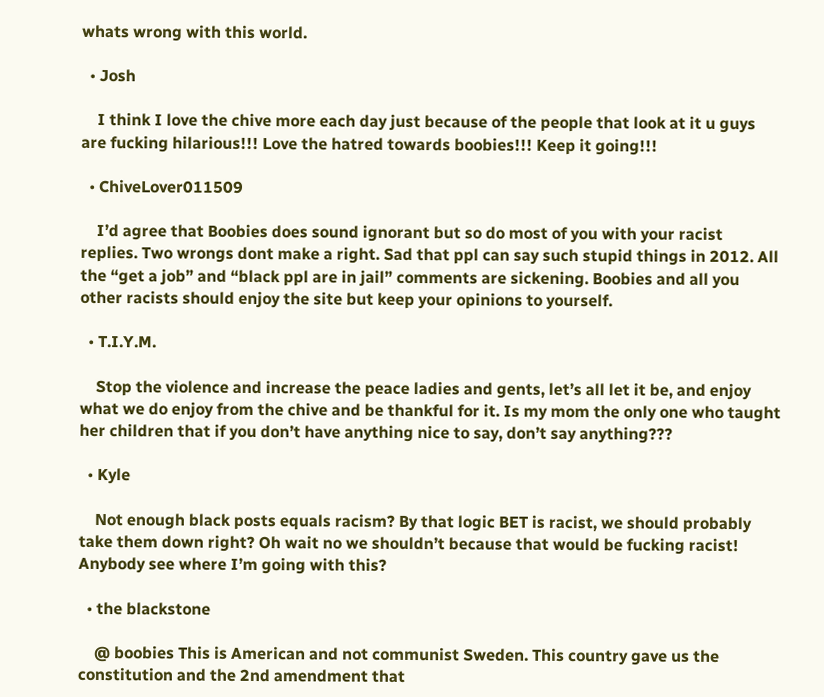whats wrong with this world.

  • Josh

    I think I love the chive more each day just because of the people that look at it u guys are fucking hilarious!!! Love the hatred towards boobies!!! Keep it going!!!

  • ChiveLover011509

    I’d agree that Boobies does sound ignorant but so do most of you with your racist replies. Two wrongs dont make a right. Sad that ppl can say such stupid things in 2012. All the “get a job” and “black ppl are in jail” comments are sickening. Boobies and all you other racists should enjoy the site but keep your opinions to yourself.

  • T.I.Y.M.

    Stop the violence and increase the peace ladies and gents, let’s all let it be, and enjoy what we do enjoy from the chive and be thankful for it. Is my mom the only one who taught her children that if you don’t have anything nice to say, don’t say anything???

  • Kyle

    Not enough black posts equals racism? By that logic BET is racist, we should probably take them down right? Oh wait no we shouldn’t because that would be fucking racist! Anybody see where I’m going with this?

  • the blackstone

    @ boobies This is American and not communist Sweden. This country gave us the constitution and the 2nd amendment that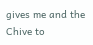gives me and the Chive to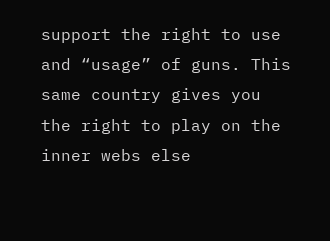support the right to use and “usage” of guns. This same country gives you the right to play on the inner webs else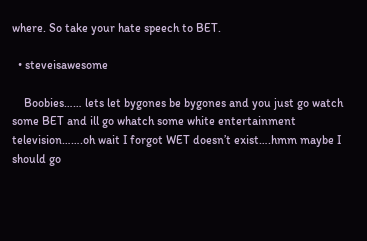where. So take your hate speech to BET.

  • steveisawesome

    Boobies…… lets let bygones be bygones and you just go watch some BET and ill go whatch some white entertainment television…….oh wait I forgot WET doesn’t exist….hmm maybe I should go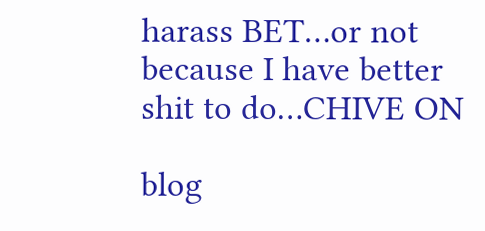harass BET…or not because I have better shit to do…CHIVE ON

blog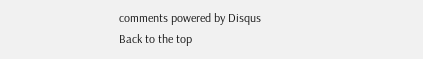comments powered by Disqus
Back to the top